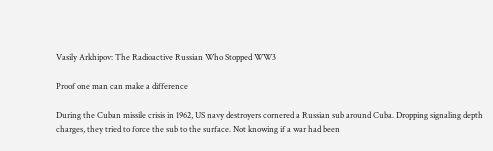Vasily Arkhipov: The Radioactive Russian Who Stopped WW3

Proof one man can make a difference

During the Cuban missile crisis in 1962, US navy destroyers cornered a Russian sub around Cuba. Dropping signaling depth charges, they tried to force the sub to the surface. Not knowing if a war had been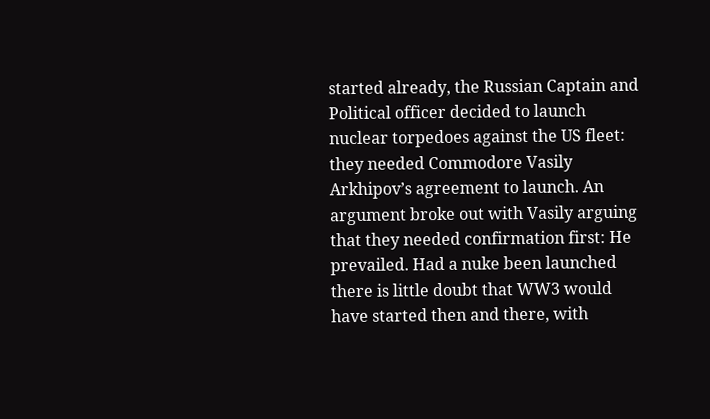started already, the Russian Captain and Political officer decided to launch nuclear torpedoes against the US fleet: they needed Commodore Vasily Arkhipov’s agreement to launch. An argument broke out with Vasily arguing that they needed confirmation first: He prevailed. Had a nuke been launched there is little doubt that WW3 would have started then and there, with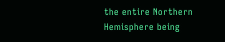the entire Northern Hemisphere being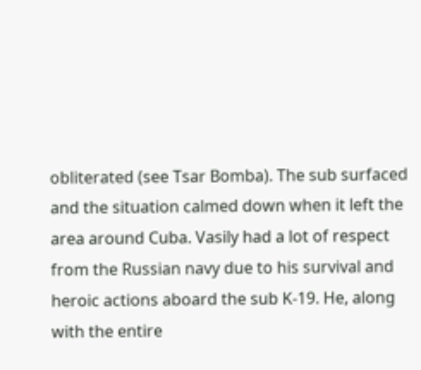obliterated (see Tsar Bomba). The sub surfaced and the situation calmed down when it left the area around Cuba. Vasily had a lot of respect from the Russian navy due to his survival and heroic actions aboard the sub K-19. He, along with the entire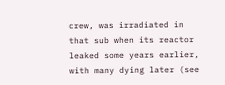crew, was irradiated in that sub when its reactor leaked some years earlier, with many dying later (see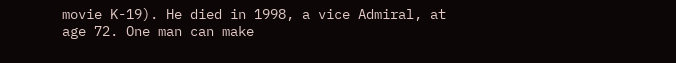movie K-19). He died in 1998, a vice Admiral, at age 72. One man can make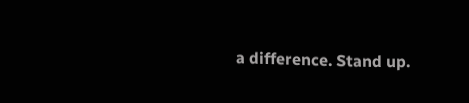a difference. Stand up.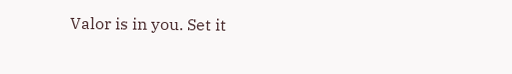Valor is in you. Set it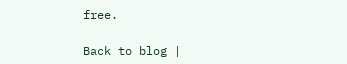free.

Back to blog |